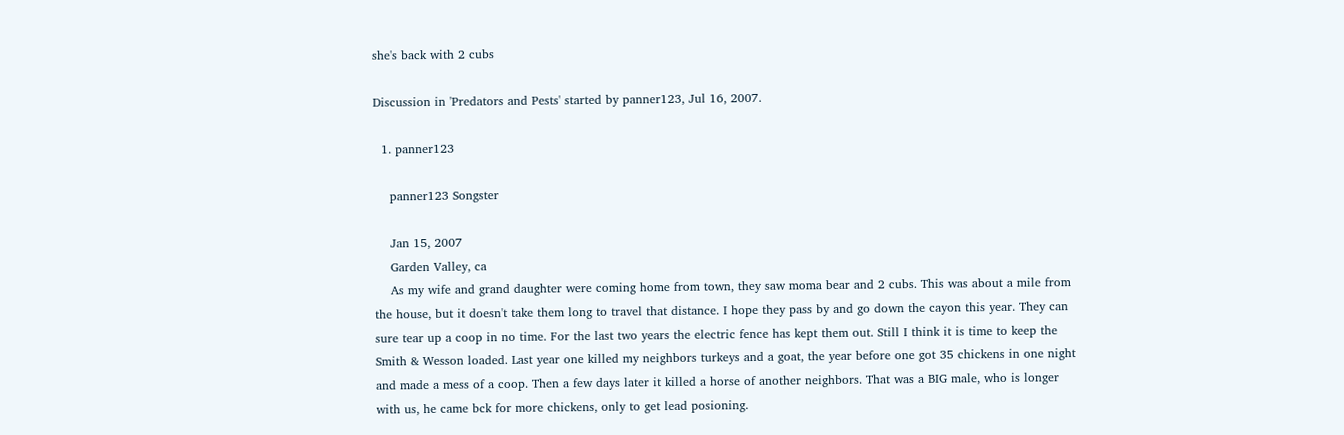she's back with 2 cubs

Discussion in 'Predators and Pests' started by panner123, Jul 16, 2007.

  1. panner123

    panner123 Songster

    Jan 15, 2007
    Garden Valley, ca
    As my wife and grand daughter were coming home from town, they saw moma bear and 2 cubs. This was about a mile from the house, but it doesn't take them long to travel that distance. I hope they pass by and go down the cayon this year. They can sure tear up a coop in no time. For the last two years the electric fence has kept them out. Still I think it is time to keep the Smith & Wesson loaded. Last year one killed my neighbors turkeys and a goat, the year before one got 35 chickens in one night and made a mess of a coop. Then a few days later it killed a horse of another neighbors. That was a BIG male, who is longer with us, he came bck for more chickens, only to get lead posioning.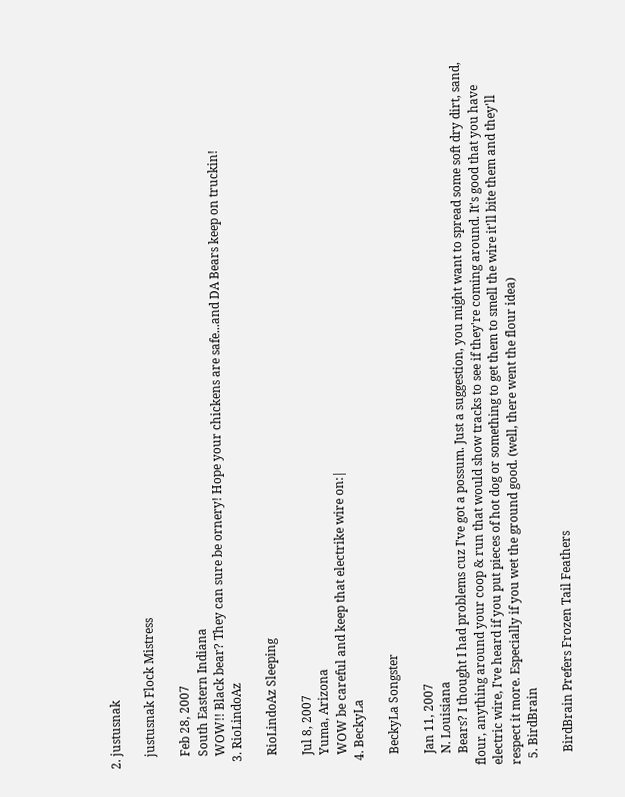2. justusnak

    justusnak Flock Mistress

    Feb 28, 2007
    South Eastern Indiana
    WOW!! Black bear? They can sure be ornery! Hope your chickens are safe...and DA Bears keep on truckin!
  3. RioLindoAz

    RioLindoAz Sleeping

    Jul 8, 2007
    Yuma, Arizona
    WOW be careful and keep that electrike wire on:|
  4. BeckyLa

    BeckyLa Songster

    Jan 11, 2007
    N. Louisiana
    Bears? I thought I had problems cuz I've got a possum. Just a suggestion, you might want to spread some soft dry dirt, sand, flour, anything around your coop & run that would show tracks to see if they're coming around. It's good that you have electric wire, I've heard if you put pieces of hot dog or something to get them to smell the wire it'll bite them and they'll respect it more. Especially if you wet the ground good. (well, there went the flour idea)
  5. BirdBrain

    BirdBrain Prefers Frozen Tail Feathers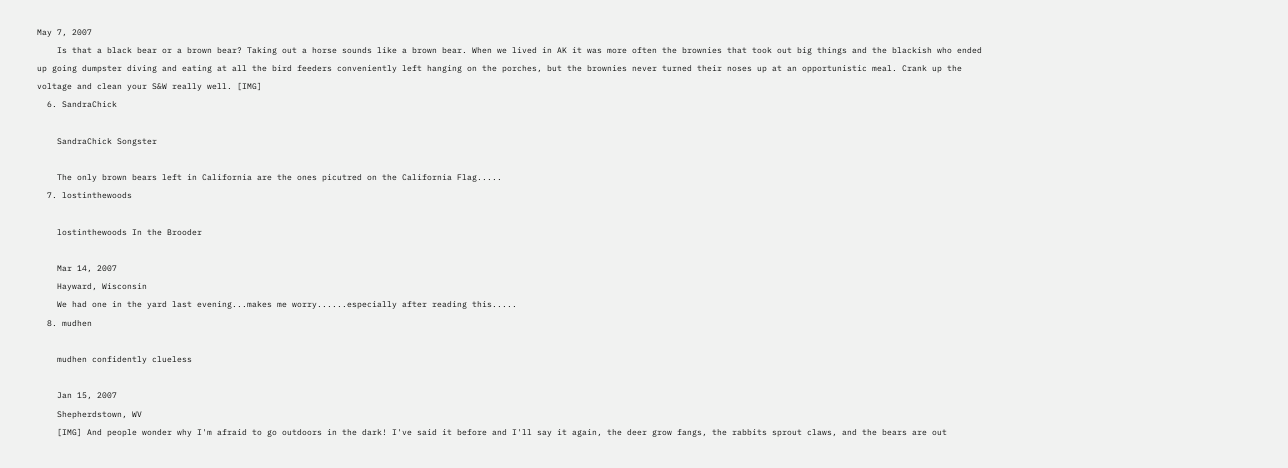May 7, 2007
    Is that a black bear or a brown bear? Taking out a horse sounds like a brown bear. When we lived in AK it was more often the brownies that took out big things and the blackish who ended up going dumpster diving and eating at all the bird feeders conveniently left hanging on the porches, but the brownies never turned their noses up at an opportunistic meal. Crank up the voltage and clean your S&W really well. [IMG]
  6. SandraChick

    SandraChick Songster

    The only brown bears left in California are the ones picutred on the California Flag.....
  7. lostinthewoods

    lostinthewoods In the Brooder

    Mar 14, 2007
    Hayward, Wisconsin
    We had one in the yard last evening...makes me worry......especially after reading this.....
  8. mudhen

    mudhen confidently clueless

    Jan 15, 2007
    Shepherdstown, WV
    [IMG] And people wonder why I'm afraid to go outdoors in the dark! I've said it before and I'll say it again, the deer grow fangs, the rabbits sprout claws, and the bears are out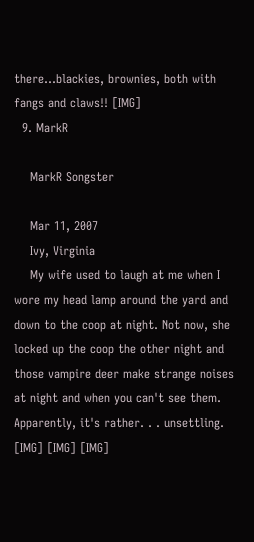there...blackies, brownies, both with fangs and claws!! [IMG]
  9. MarkR

    MarkR Songster

    Mar 11, 2007
    Ivy, Virginia
    My wife used to laugh at me when I wore my head lamp around the yard and down to the coop at night. Not now, she locked up the coop the other night and those vampire deer make strange noises at night and when you can't see them. Apparently, it's rather. . . unsettling. [IMG] [IMG] [IMG]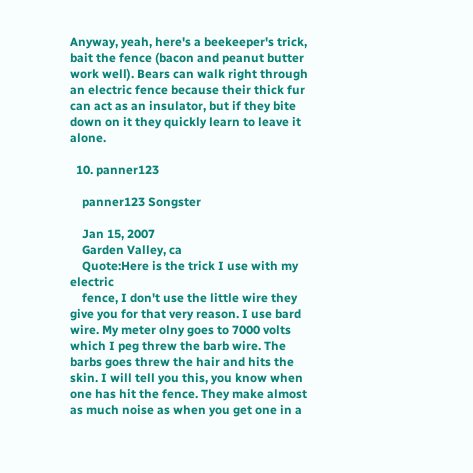Anyway, yeah, here's a beekeeper's trick, bait the fence (bacon and peanut butter work well). Bears can walk right through an electric fence because their thick fur can act as an insulator, but if they bite down on it they quickly learn to leave it alone.

  10. panner123

    panner123 Songster

    Jan 15, 2007
    Garden Valley, ca
    Quote:Here is the trick I use with my electric
    fence, I don't use the little wire they give you for that very reason. I use bard wire. My meter olny goes to 7000 volts which I peg threw the barb wire. The barbs goes threw the hair and hits the skin. I will tell you this, you know when one has hit the fence. They make almost as much noise as when you get one in a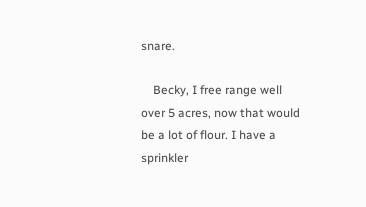snare.

    Becky, I free range well over 5 acres, now that would be a lot of flour. I have a sprinkler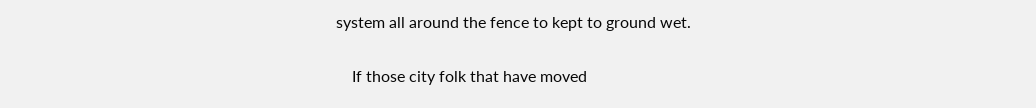system all around the fence to kept to ground wet.

    If those city folk that have moved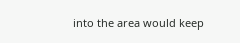into the area would keep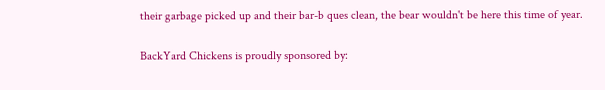their garbage picked up and their bar-b ques clean, the bear wouldn't be here this time of year.

BackYard Chickens is proudly sponsored by: